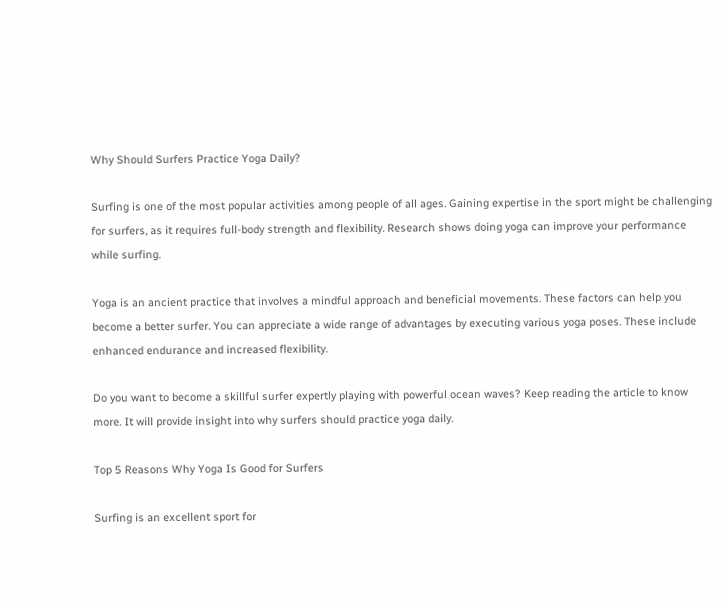Why Should Surfers Practice Yoga Daily?

Surfing is one of the most popular activities among people of all ages. Gaining expertise in the sport might be challenging for surfers, as it requires full-body strength and flexibility. Research shows doing yoga can improve your performance while surfing.

Yoga is an ancient practice that involves a mindful approach and beneficial movements. These factors can help you become a better surfer. You can appreciate a wide range of advantages by executing various yoga poses. These include enhanced endurance and increased flexibility.

Do you want to become a skillful surfer expertly playing with powerful ocean waves? Keep reading the article to know more. It will provide insight into why surfers should practice yoga daily.

Top 5 Reasons Why Yoga Is Good for Surfers

Surfing is an excellent sport for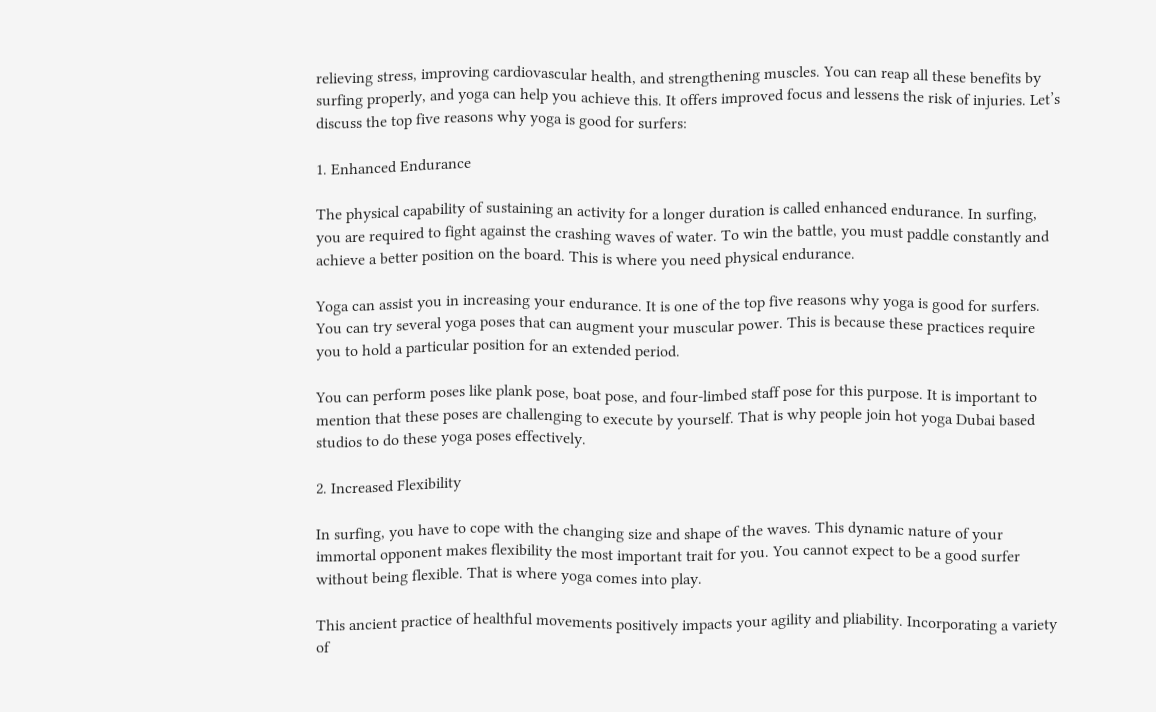relieving stress, improving cardiovascular health, and strengthening muscles. You can reap all these benefits by surfing properly, and yoga can help you achieve this. It offers improved focus and lessens the risk of injuries. Let’s discuss the top five reasons why yoga is good for surfers:

1. Enhanced Endurance

The physical capability of sustaining an activity for a longer duration is called enhanced endurance. In surfing, you are required to fight against the crashing waves of water. To win the battle, you must paddle constantly and achieve a better position on the board. This is where you need physical endurance.

Yoga can assist you in increasing your endurance. It is one of the top five reasons why yoga is good for surfers. You can try several yoga poses that can augment your muscular power. This is because these practices require you to hold a particular position for an extended period.

You can perform poses like plank pose, boat pose, and four-limbed staff pose for this purpose. It is important to mention that these poses are challenging to execute by yourself. That is why people join hot yoga Dubai based studios to do these yoga poses effectively.

2. Increased Flexibility

In surfing, you have to cope with the changing size and shape of the waves. This dynamic nature of your immortal opponent makes flexibility the most important trait for you. You cannot expect to be a good surfer without being flexible. That is where yoga comes into play.

This ancient practice of healthful movements positively impacts your agility and pliability. Incorporating a variety of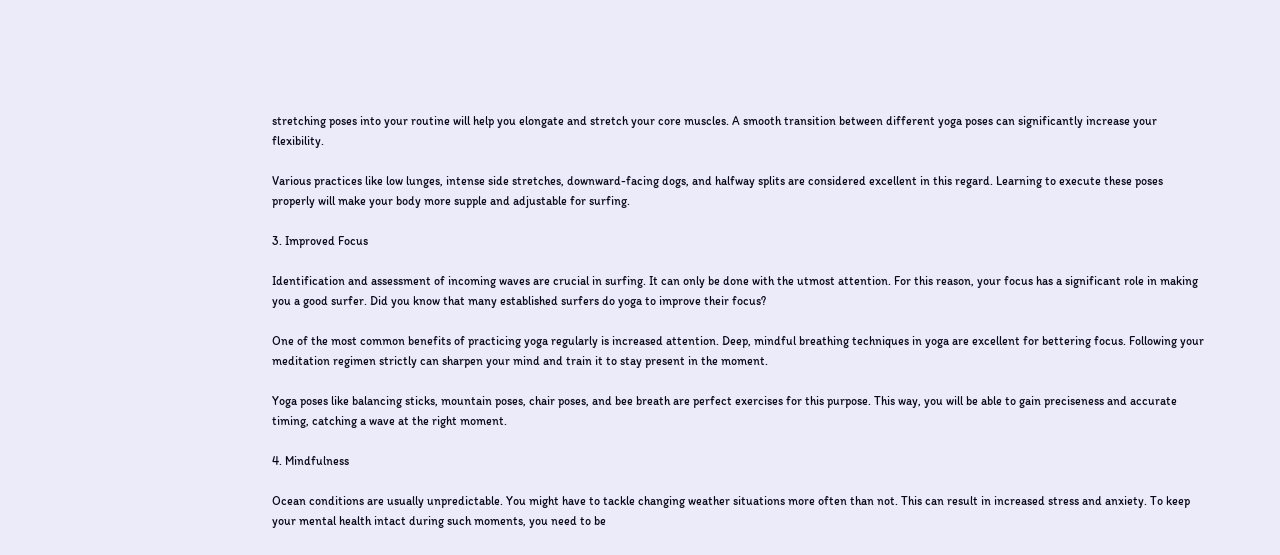stretching poses into your routine will help you elongate and stretch your core muscles. A smooth transition between different yoga poses can significantly increase your flexibility.

Various practices like low lunges, intense side stretches, downward-facing dogs, and halfway splits are considered excellent in this regard. Learning to execute these poses properly will make your body more supple and adjustable for surfing.

3. Improved Focus

Identification and assessment of incoming waves are crucial in surfing. It can only be done with the utmost attention. For this reason, your focus has a significant role in making you a good surfer. Did you know that many established surfers do yoga to improve their focus?

One of the most common benefits of practicing yoga regularly is increased attention. Deep, mindful breathing techniques in yoga are excellent for bettering focus. Following your meditation regimen strictly can sharpen your mind and train it to stay present in the moment.

Yoga poses like balancing sticks, mountain poses, chair poses, and bee breath are perfect exercises for this purpose. This way, you will be able to gain preciseness and accurate timing, catching a wave at the right moment.

4. Mindfulness

Ocean conditions are usually unpredictable. You might have to tackle changing weather situations more often than not. This can result in increased stress and anxiety. To keep your mental health intact during such moments, you need to be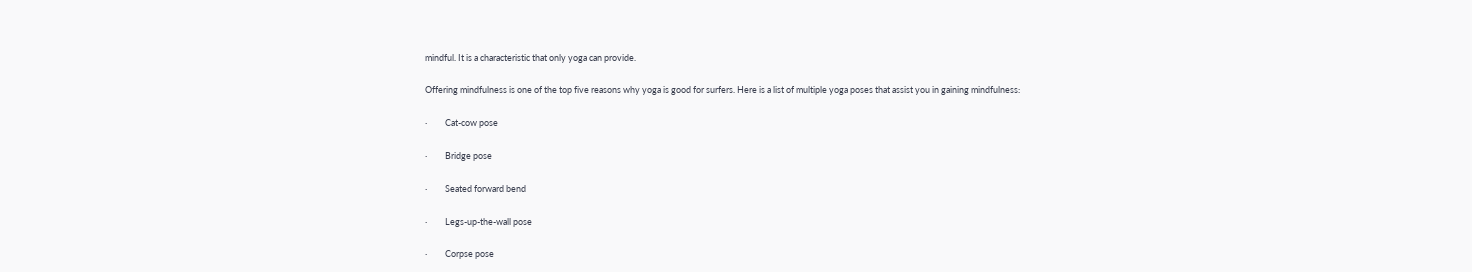mindful. It is a characteristic that only yoga can provide.

Offering mindfulness is one of the top five reasons why yoga is good for surfers. Here is a list of multiple yoga poses that assist you in gaining mindfulness:

·         Cat-cow pose

·         Bridge pose

·         Seated forward bend

·         Legs-up-the-wall pose

·         Corpse pose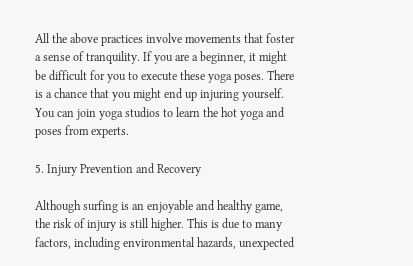All the above practices involve movements that foster a sense of tranquility. If you are a beginner, it might be difficult for you to execute these yoga poses. There is a chance that you might end up injuring yourself. You can join yoga studios to learn the hot yoga and poses from experts.

5. Injury Prevention and Recovery

Although surfing is an enjoyable and healthy game, the risk of injury is still higher. This is due to many factors, including environmental hazards, unexpected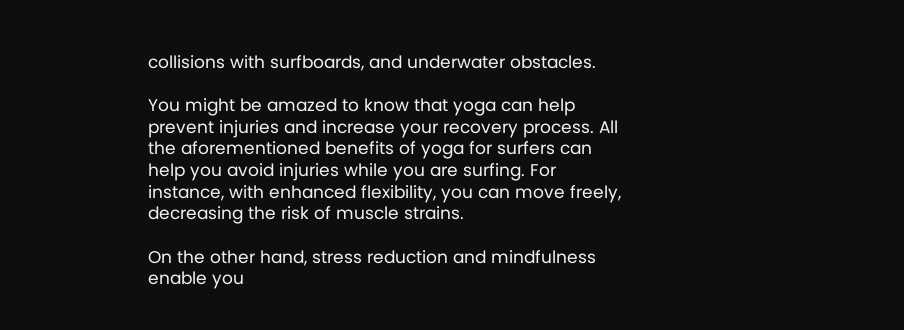collisions with surfboards, and underwater obstacles.

You might be amazed to know that yoga can help prevent injuries and increase your recovery process. All the aforementioned benefits of yoga for surfers can help you avoid injuries while you are surfing. For instance, with enhanced flexibility, you can move freely, decreasing the risk of muscle strains.

On the other hand, stress reduction and mindfulness enable you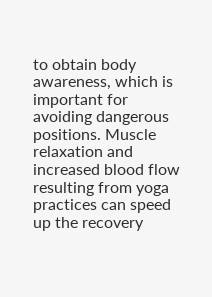to obtain body awareness, which is important for avoiding dangerous positions. Muscle relaxation and increased blood flow resulting from yoga practices can speed up the recovery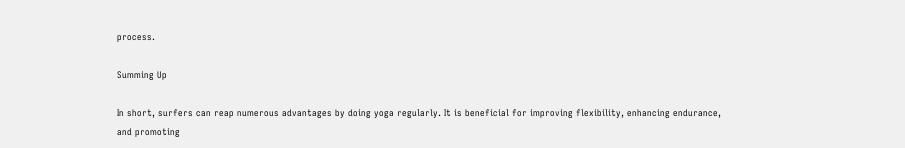process.

Summing Up

In short, surfers can reap numerous advantages by doing yoga regularly. It is beneficial for improving flexibility, enhancing endurance, and promoting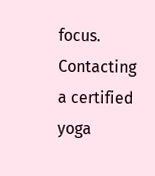focus. Contacting a certified yoga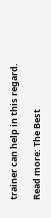trainer can help in this regard.

Read more: The Best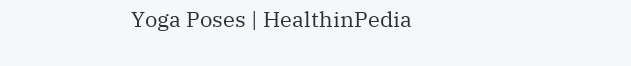Yoga Poses | HealthinPedia